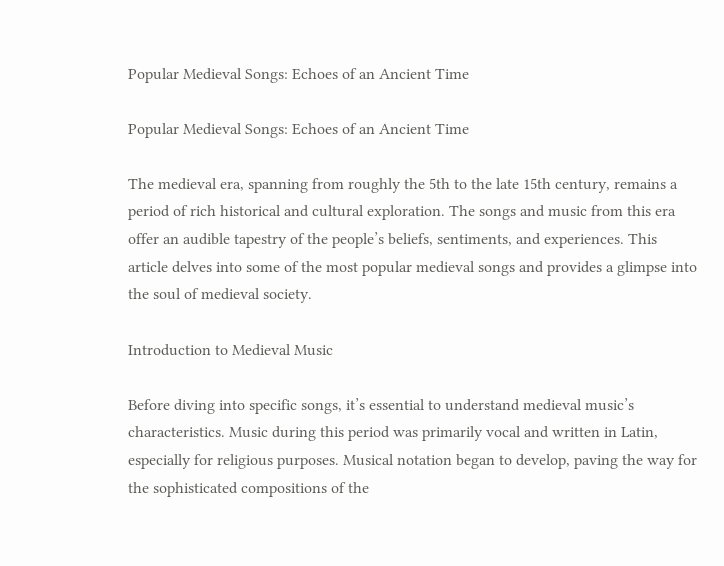Popular Medieval Songs: Echoes of an Ancient Time

Popular Medieval Songs: Echoes of an Ancient Time

The medieval era, spanning from roughly the 5th to the late 15th century, remains a period of rich historical and cultural exploration. The songs and music from this era offer an audible tapestry of the people’s beliefs, sentiments, and experiences. This article delves into some of the most popular medieval songs and provides a glimpse into the soul of medieval society.

Introduction to Medieval Music

Before diving into specific songs, it’s essential to understand medieval music’s characteristics. Music during this period was primarily vocal and written in Latin, especially for religious purposes. Musical notation began to develop, paving the way for the sophisticated compositions of the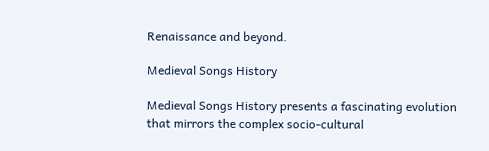Renaissance and beyond.

Medieval Songs History

Medieval Songs History presents a fascinating evolution that mirrors the complex socio-cultural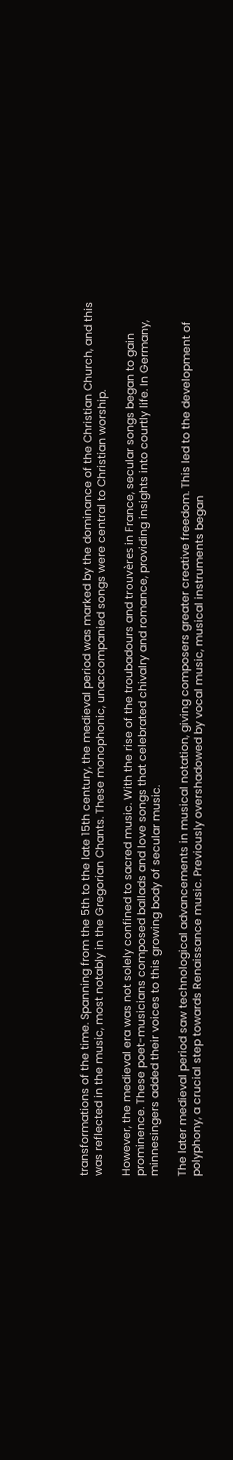transformations of the time. Spanning from the 5th to the late 15th century, the medieval period was marked by the dominance of the Christian Church, and this was reflected in the music, most notably in the Gregorian Chants. These monophonic, unaccompanied songs were central to Christian worship.

However, the medieval era was not solely confined to sacred music. With the rise of the troubadours and trouvères in France, secular songs began to gain prominence. These poet-musicians composed ballads and love songs that celebrated chivalry and romance, providing insights into courtly life. In Germany, minnesingers added their voices to this growing body of secular music.

The later medieval period saw technological advancements in musical notation, giving composers greater creative freedom. This led to the development of polyphony, a crucial step towards Renaissance music. Previously overshadowed by vocal music, musical instruments began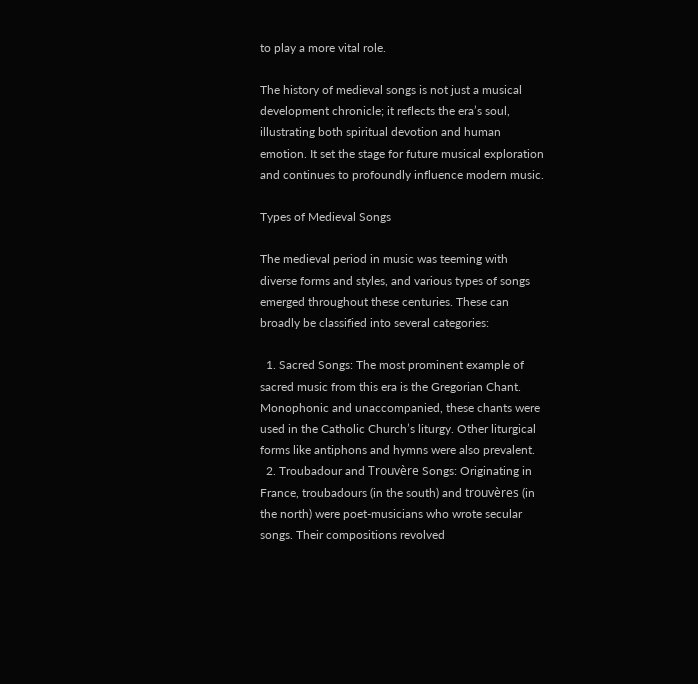to play a more vital role.

The history of medieval songs is not just a musical development chronicle; it reflects the era’s soul, illustrating both spiritual devotion and human emotion. It set the stage for future musical exploration and continues to profoundly influence modern music.

Types of Medieval Songs

The medieval period in music was teeming with diverse forms and styles, and various types of songs emerged throughout these centuries. These can broadly be classified into several categories:

  1. Sacred Songs: The most prominent example of sacred music from this era is the Gregorian Chant. Monophonic and unaccompanied, these chants were used in the Catholic Church’s liturgy. Other liturgical forms like antiphons and hymns were also prevalent.
  2. Troubadour and Trouvère Songs: Originating in France, troubadours (in the south) and trouvères (in the north) were poet-musicians who wrote secular songs. Their compositions revolved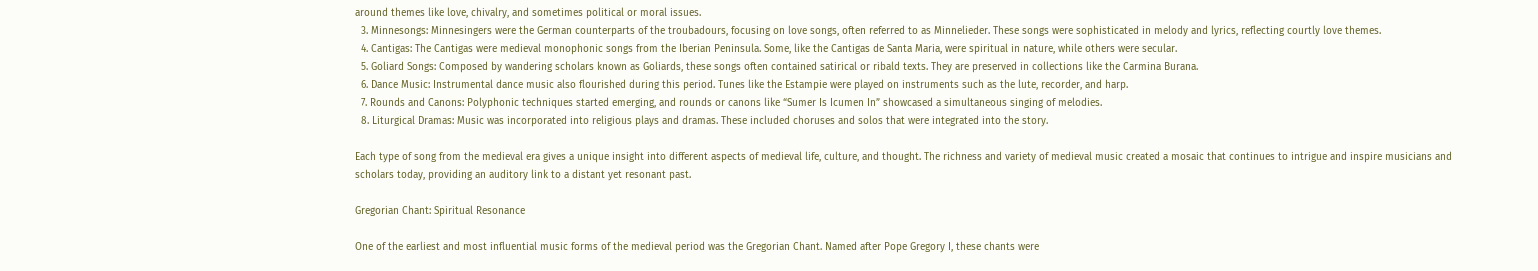around themes like love, chivalry, and sometimes political or moral issues.
  3. Minnesongs: Minnesingers were the German counterparts of the troubadours, focusing on love songs, often referred to as Minnelieder. These songs were sophisticated in melody and lyrics, reflecting courtly love themes.
  4. Cantigas: The Cantigas were medieval monophonic songs from the Iberian Peninsula. Some, like the Cantigas de Santa Maria, were spiritual in nature, while others were secular.
  5. Goliard Songs: Composed by wandering scholars known as Goliards, these songs often contained satirical or ribald texts. They are preserved in collections like the Carmina Burana.
  6. Dance Music: Instrumental dance music also flourished during this period. Tunes like the Estampie were played on instruments such as the lute, recorder, and harp.
  7. Rounds and Canons: Polyphonic techniques started emerging, and rounds or canons like “Sumer Is Icumen In” showcased a simultaneous singing of melodies.
  8. Liturgical Dramas: Music was incorporated into religious plays and dramas. These included choruses and solos that were integrated into the story.

Each type of song from the medieval era gives a unique insight into different aspects of medieval life, culture, and thought. The richness and variety of medieval music created a mosaic that continues to intrigue and inspire musicians and scholars today, providing an auditory link to a distant yet resonant past.

Gregorian Chant: Spiritual Resonance

One of the earliest and most influential music forms of the medieval period was the Gregorian Chant. Named after Pope Gregory I, these chants were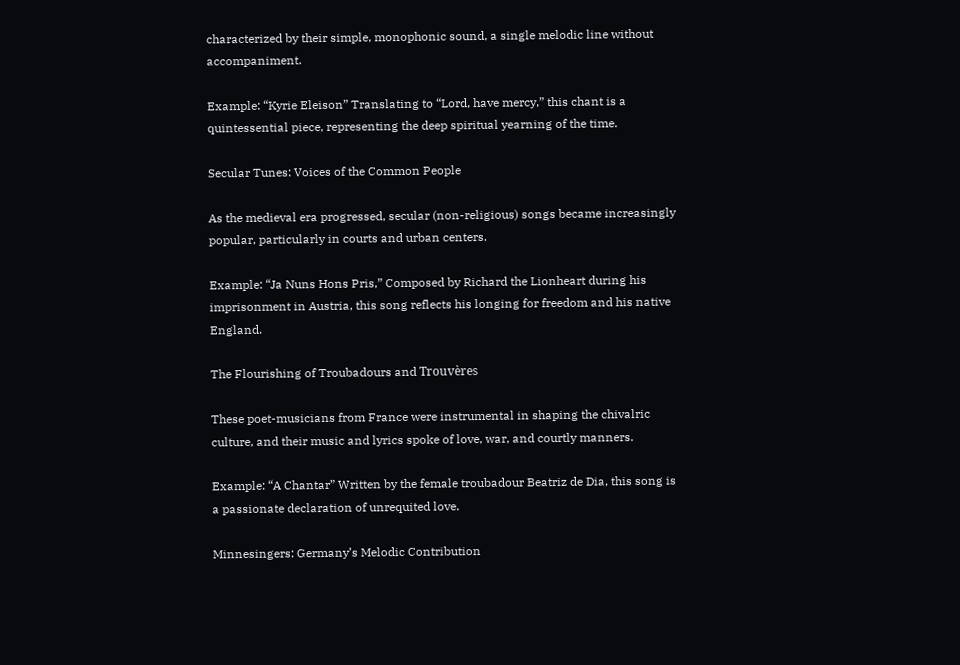characterized by their simple, monophonic sound, a single melodic line without accompaniment.

Example: “Kyrie Eleison” Translating to “Lord, have mercy,” this chant is a quintessential piece, representing the deep spiritual yearning of the time.

Secular Tunes: Voices of the Common People

As the medieval era progressed, secular (non-religious) songs became increasingly popular, particularly in courts and urban centers.

Example: “Ja Nuns Hons Pris,” Composed by Richard the Lionheart during his imprisonment in Austria, this song reflects his longing for freedom and his native England.

The Flourishing of Troubadours and Trouvères

These poet-musicians from France were instrumental in shaping the chivalric culture, and their music and lyrics spoke of love, war, and courtly manners.

Example: “A Chantar” Written by the female troubadour Beatriz de Dia, this song is a passionate declaration of unrequited love.

Minnesingers: Germany’s Melodic Contribution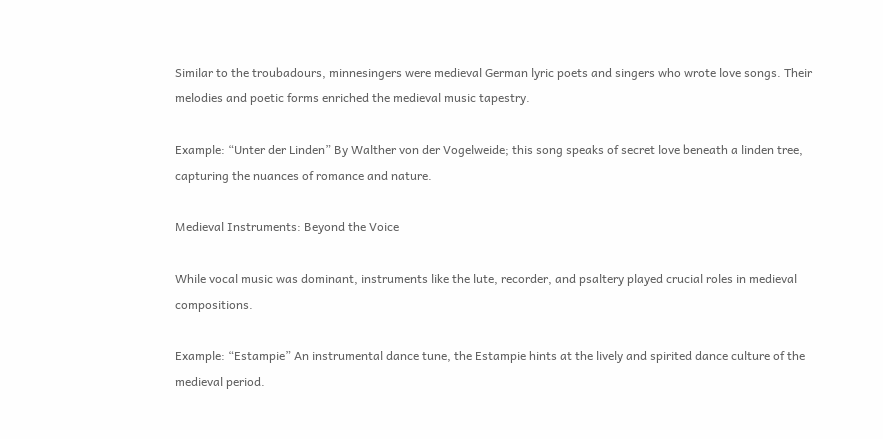Similar to the troubadours, minnesingers were medieval German lyric poets and singers who wrote love songs. Their melodies and poetic forms enriched the medieval music tapestry.

Example: “Unter der Linden” By Walther von der Vogelweide; this song speaks of secret love beneath a linden tree, capturing the nuances of romance and nature.

Medieval Instruments: Beyond the Voice

While vocal music was dominant, instruments like the lute, recorder, and psaltery played crucial roles in medieval compositions.

Example: “Estampie” An instrumental dance tune, the Estampie hints at the lively and spirited dance culture of the medieval period.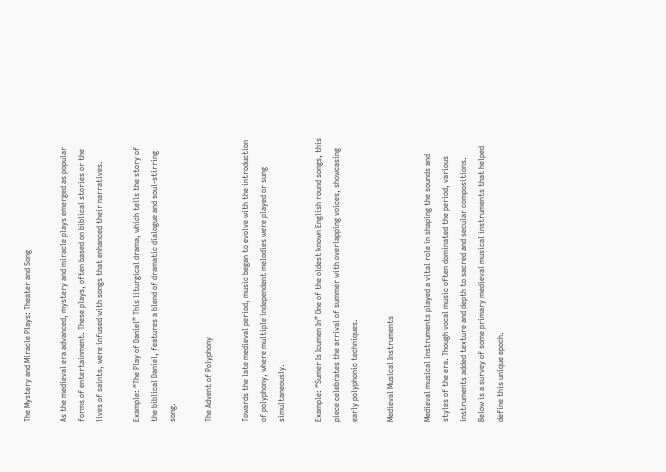The Mystery and Miracle Plays: Theater and Song

As the medieval era advanced, mystery and miracle plays emerged as popular forms of entertainment. These plays, often based on biblical stories or the lives of saints, were infused with songs that enhanced their narratives.

Example: “The Play of Daniel” This liturgical drama, which tells the story of the biblical Daniel, features a blend of dramatic dialogue and soul-stirring song.

The Advent of Polyphony

Towards the late medieval period, music began to evolve with the introduction of polyphony, where multiple independent melodies were played or sung simultaneously.

Example: “Sumer Is Icumen In” One of the oldest known English round songs, this piece celebrates the arrival of summer with overlapping voices, showcasing early polyphonic techniques.

Medieval Musical Instruments

Medieval musical instruments played a vital role in shaping the sounds and styles of the era. Though vocal music often dominated the period, various instruments added texture and depth to sacred and secular compositions. Below is a survey of some primary medieval musical instruments that helped define this unique epoch.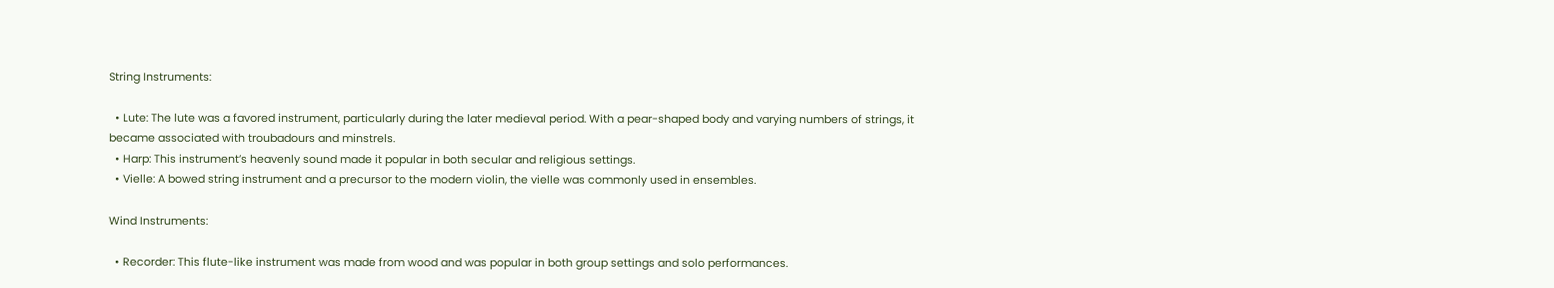String Instruments:

  • Lute: The lute was a favored instrument, particularly during the later medieval period. With a pear-shaped body and varying numbers of strings, it became associated with troubadours and minstrels.
  • Harp: This instrument’s heavenly sound made it popular in both secular and religious settings.
  • Vielle: A bowed string instrument and a precursor to the modern violin, the vielle was commonly used in ensembles.

Wind Instruments:

  • Recorder: This flute-like instrument was made from wood and was popular in both group settings and solo performances.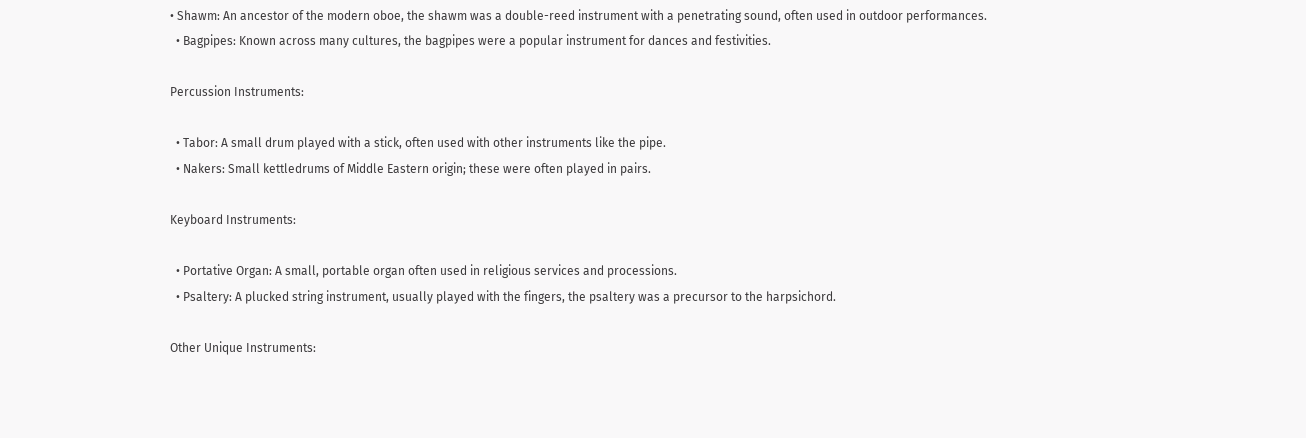• Shawm: An ancestor of the modern oboe, the shawm was a double-reed instrument with a penetrating sound, often used in outdoor performances.
  • Bagpipes: Known across many cultures, the bagpipes were a popular instrument for dances and festivities.

Percussion Instruments:

  • Tabor: A small drum played with a stick, often used with other instruments like the pipe.
  • Nakers: Small kettledrums of Middle Eastern origin; these were often played in pairs.

Keyboard Instruments:

  • Portative Organ: A small, portable organ often used in religious services and processions.
  • Psaltery: A plucked string instrument, usually played with the fingers, the psaltery was a precursor to the harpsichord.

Other Unique Instruments: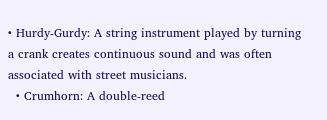• Hurdy-Gurdy: A string instrument played by turning a crank creates continuous sound and was often associated with street musicians.
  • Crumhorn: A double-reed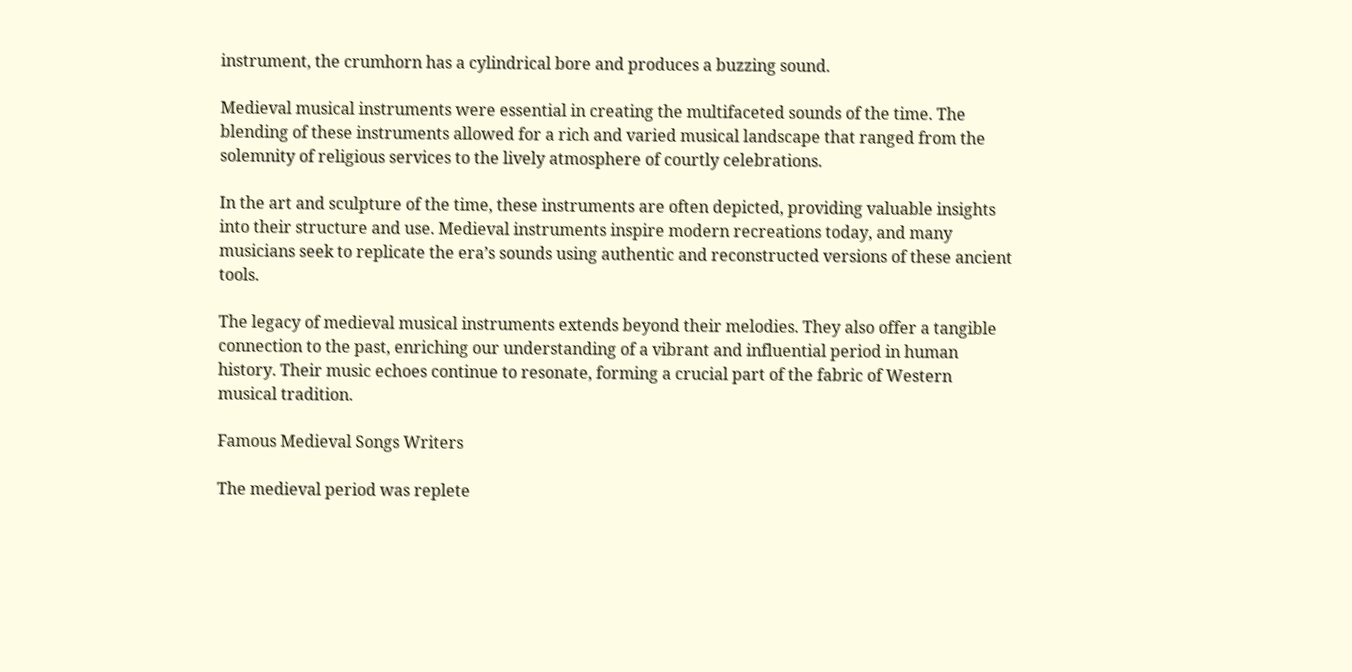instrument, the crumhorn has a cylindrical bore and produces a buzzing sound.

Medieval musical instruments were essential in creating the multifaceted sounds of the time. The blending of these instruments allowed for a rich and varied musical landscape that ranged from the solemnity of religious services to the lively atmosphere of courtly celebrations.

In the art and sculpture of the time, these instruments are often depicted, providing valuable insights into their structure and use. Medieval instruments inspire modern recreations today, and many musicians seek to replicate the era’s sounds using authentic and reconstructed versions of these ancient tools.

The legacy of medieval musical instruments extends beyond their melodies. They also offer a tangible connection to the past, enriching our understanding of a vibrant and influential period in human history. Their music echoes continue to resonate, forming a crucial part of the fabric of Western musical tradition.

Famous Medieval Songs Writers

The medieval period was replete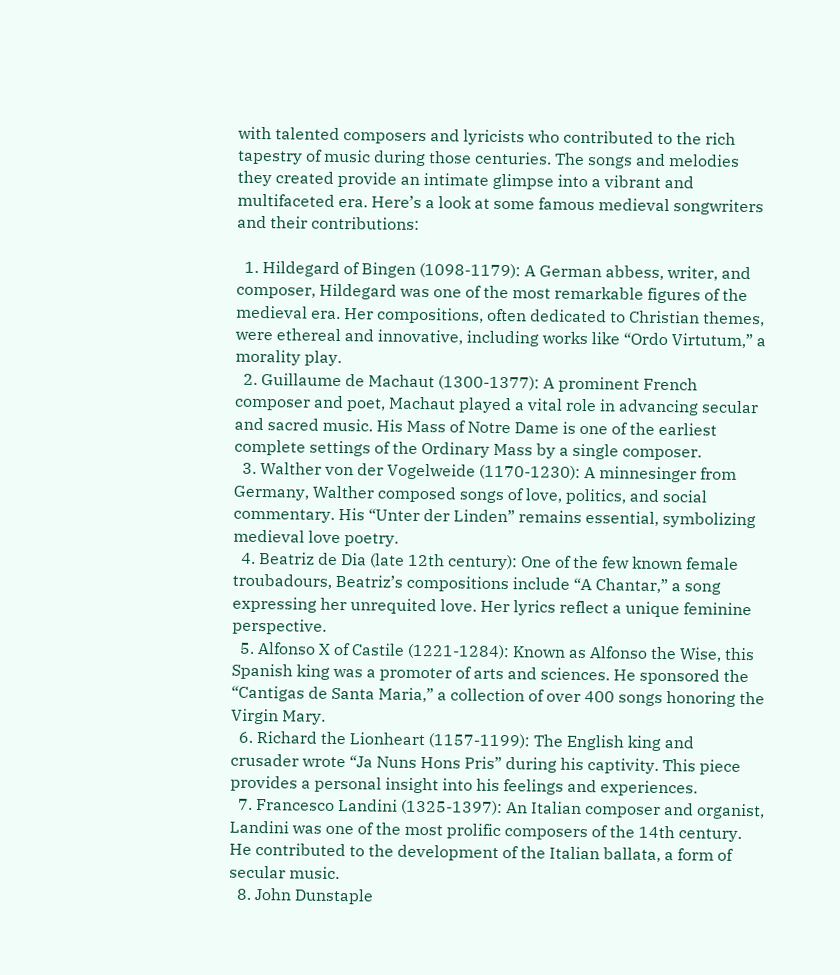with talented composers and lyricists who contributed to the rich tapestry of music during those centuries. The songs and melodies they created provide an intimate glimpse into a vibrant and multifaceted era. Here’s a look at some famous medieval songwriters and their contributions:

  1. Hildegard of Bingen (1098-1179): A German abbess, writer, and composer, Hildegard was one of the most remarkable figures of the medieval era. Her compositions, often dedicated to Christian themes, were ethereal and innovative, including works like “Ordo Virtutum,” a morality play.
  2. Guillaume de Machaut (1300-1377): A prominent French composer and poet, Machaut played a vital role in advancing secular and sacred music. His Mass of Notre Dame is one of the earliest complete settings of the Ordinary Mass by a single composer.
  3. Walther von der Vogelweide (1170-1230): A minnesinger from Germany, Walther composed songs of love, politics, and social commentary. His “Unter der Linden” remains essential, symbolizing medieval love poetry.
  4. Beatriz de Dia (late 12th century): One of the few known female troubadours, Beatriz’s compositions include “A Chantar,” a song expressing her unrequited love. Her lyrics reflect a unique feminine perspective.
  5. Alfonso X of Castile (1221-1284): Known as Alfonso the Wise, this Spanish king was a promoter of arts and sciences. He sponsored the “Cantigas de Santa Maria,” a collection of over 400 songs honoring the Virgin Mary.
  6. Richard the Lionheart (1157-1199): The English king and crusader wrote “Ja Nuns Hons Pris” during his captivity. This piece provides a personal insight into his feelings and experiences.
  7. Francesco Landini (1325-1397): An Italian composer and organist, Landini was one of the most prolific composers of the 14th century. He contributed to the development of the Italian ballata, a form of secular music.
  8. John Dunstaple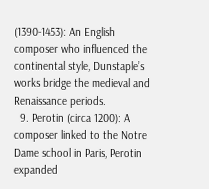(1390-1453): An English composer who influenced the continental style, Dunstaple’s works bridge the medieval and Renaissance periods.
  9. Perotin (circa 1200): A composer linked to the Notre Dame school in Paris, Perotin expanded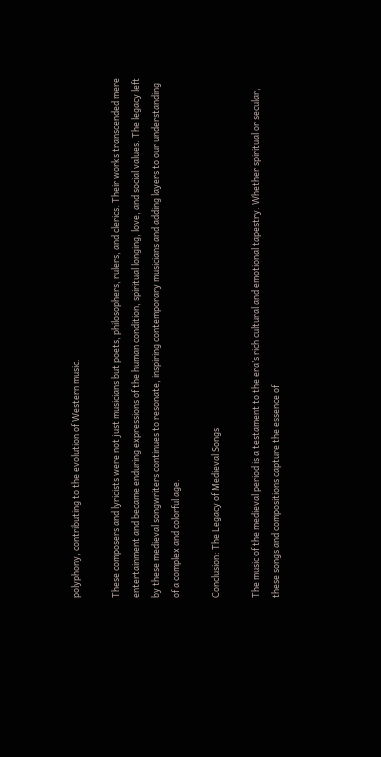polyphony, contributing to the evolution of Western music.

These composers and lyricists were not just musicians but poets, philosophers, rulers, and clerics. Their works transcended mere entertainment and became enduring expressions of the human condition, spiritual longing, love, and social values. The legacy left by these medieval songwriters continues to resonate, inspiring contemporary musicians and adding layers to our understanding of a complex and colorful age.

Conclusion: The Legacy of Medieval Songs

The music of the medieval period is a testament to the era’s rich cultural and emotional tapestry. Whether spiritual or secular, these songs and compositions capture the essence of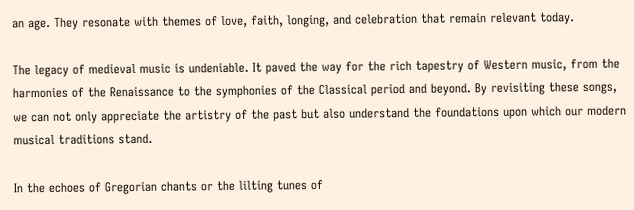an age. They resonate with themes of love, faith, longing, and celebration that remain relevant today.

The legacy of medieval music is undeniable. It paved the way for the rich tapestry of Western music, from the harmonies of the Renaissance to the symphonies of the Classical period and beyond. By revisiting these songs, we can not only appreciate the artistry of the past but also understand the foundations upon which our modern musical traditions stand.

In the echoes of Gregorian chants or the lilting tunes of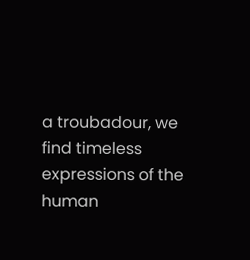a troubadour, we find timeless expressions of the human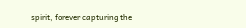spirit, forever capturing the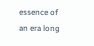essence of an era long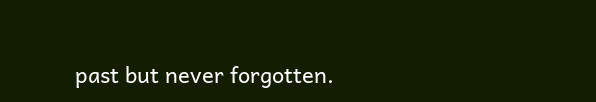past but never forgotten.